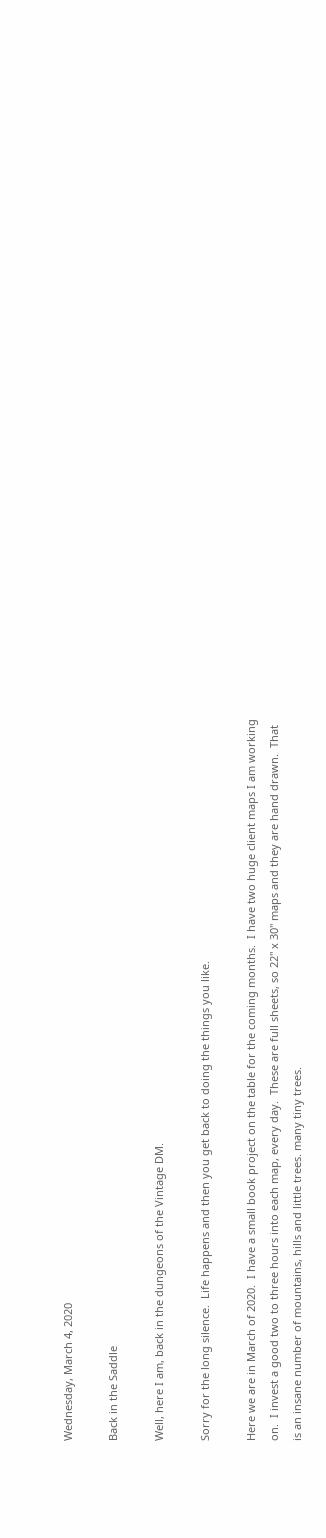Wednesday, March 4, 2020

Back in the Saddle

Well, here I am, back in the dungeons of the Vintage DM.

Sorry for the long silence.  Life happens and then you get back to doing the things you like.

Here we are in March of 2020.  I have a small book project on the table for the coming months.  I have two huge client maps I am working on.  I invest a good two to three hours into each map, every day.  These are full sheets, so 22" x 30" maps and they are hand drawn.  That is an insane number of mountains, hills and little trees. many tiny trees.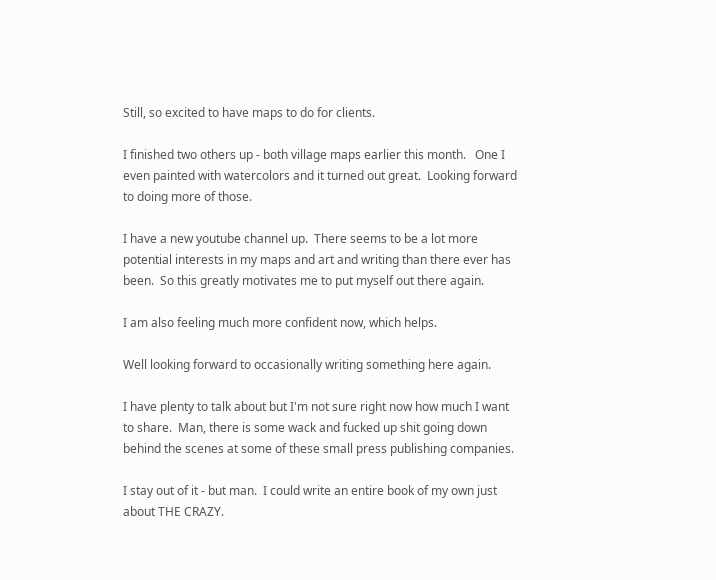Still, so excited to have maps to do for clients.

I finished two others up - both village maps earlier this month.   One I even painted with watercolors and it turned out great.  Looking forward to doing more of those.

I have a new youtube channel up.  There seems to be a lot more potential interests in my maps and art and writing than there ever has been.  So this greatly motivates me to put myself out there again.

I am also feeling much more confident now, which helps.

Well looking forward to occasionally writing something here again.

I have plenty to talk about but I'm not sure right now how much I want to share.  Man, there is some wack and fucked up shit going down behind the scenes at some of these small press publishing companies.

I stay out of it - but man.  I could write an entire book of my own just about THE CRAZY.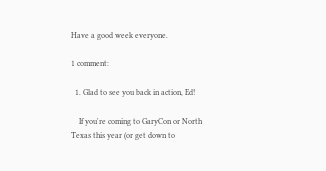Have a good week everyone.

1 comment:

  1. Glad to see you back in action, Ed!

    If you're coming to GaryCon or North Texas this year (or get down to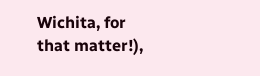Wichita, for that matter!),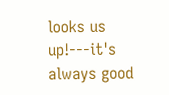looks us up!---it's always good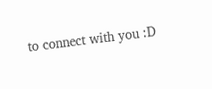to connect with you :D